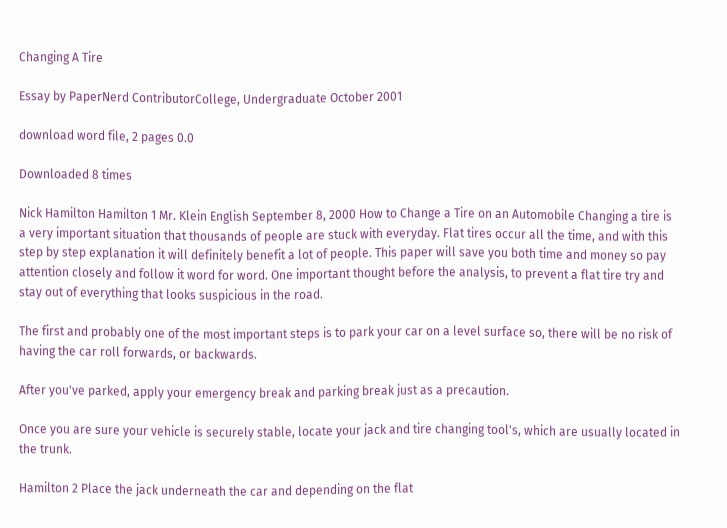Changing A Tire

Essay by PaperNerd ContributorCollege, Undergraduate October 2001

download word file, 2 pages 0.0

Downloaded 8 times

Nick Hamilton Hamilton 1 Mr. Klein English September 8, 2000 How to Change a Tire on an Automobile Changing a tire is a very important situation that thousands of people are stuck with everyday. Flat tires occur all the time, and with this step by step explanation it will definitely benefit a lot of people. This paper will save you both time and money so pay attention closely and follow it word for word. One important thought before the analysis, to prevent a flat tire try and stay out of everything that looks suspicious in the road.

The first and probably one of the most important steps is to park your car on a level surface so, there will be no risk of having the car roll forwards, or backwards.

After you've parked, apply your emergency break and parking break just as a precaution.

Once you are sure your vehicle is securely stable, locate your jack and tire changing tool's, which are usually located in the trunk.

Hamilton 2 Place the jack underneath the car and depending on the flat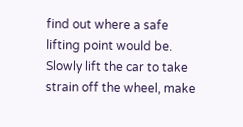find out where a safe lifting point would be. Slowly lift the car to take strain off the wheel, make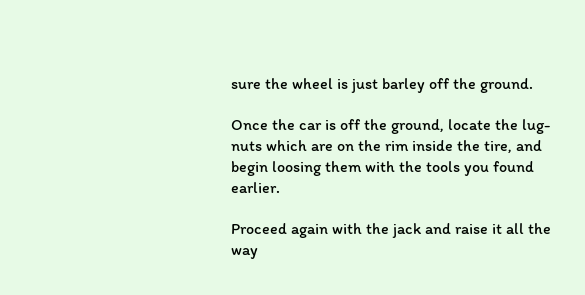sure the wheel is just barley off the ground.

Once the car is off the ground, locate the lug-nuts which are on the rim inside the tire, and begin loosing them with the tools you found earlier.

Proceed again with the jack and raise it all the way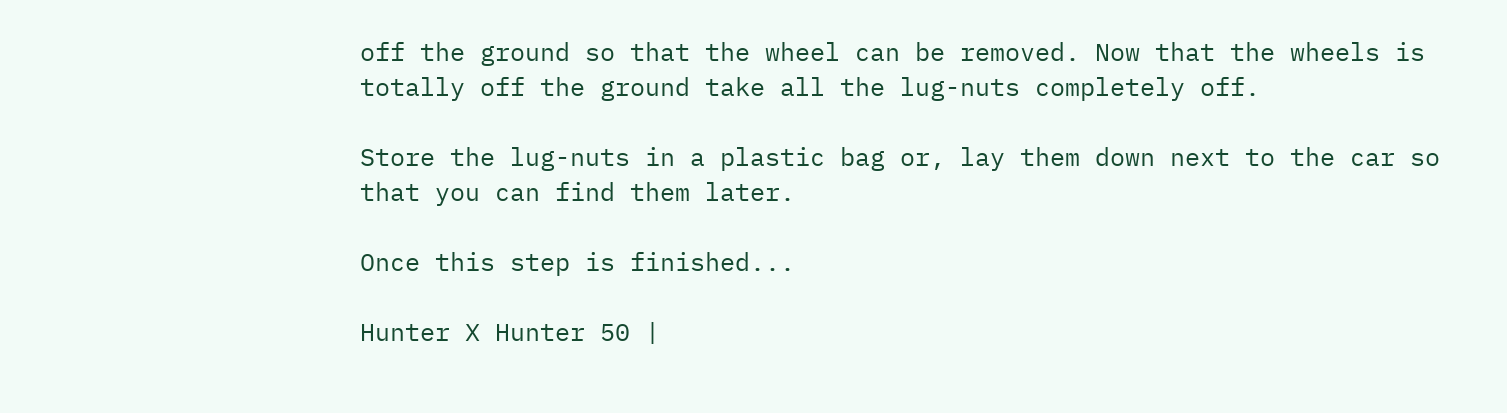off the ground so that the wheel can be removed. Now that the wheels is totally off the ground take all the lug-nuts completely off.

Store the lug-nuts in a plastic bag or, lay them down next to the car so that you can find them later.

Once this step is finished...

Hunter X Hunter 50 |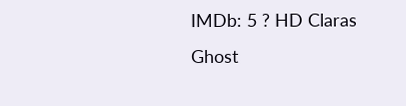IMDb: 5 ? HD Claras Ghost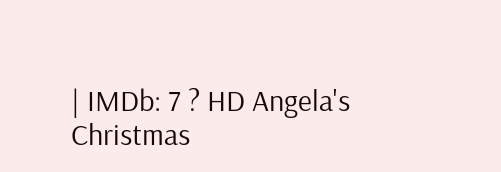| IMDb: 7 ? HD Angela's Christmas